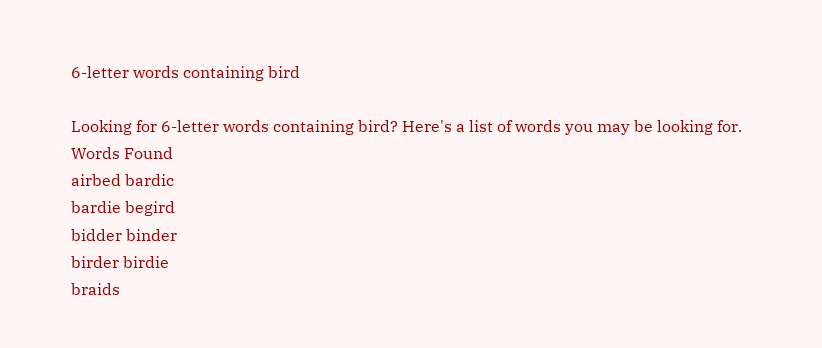6-letter words containing bird

Looking for 6-letter words containing bird? Here's a list of words you may be looking for.
Words Found
airbed bardic
bardie begird
bidder binder
birder birdie
braids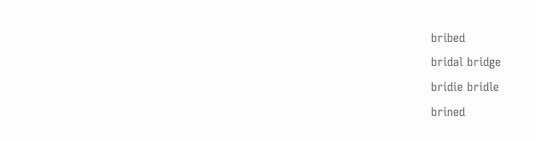bribed
bridal bridge
bridie bridle
brined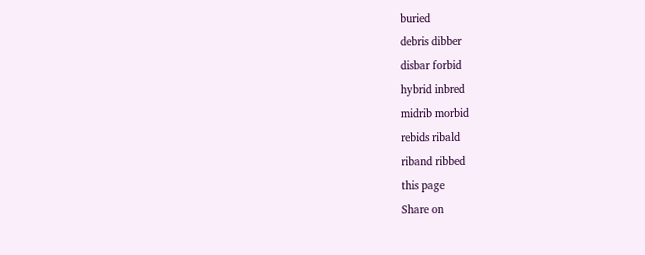buried
debris dibber
disbar forbid
hybrid inbred
midrib morbid
rebids ribald
riband ribbed
this page
Share on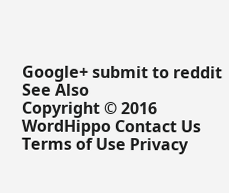Google+ submit to reddit
See Also
Copyright © 2016 WordHippo Contact Us Terms of Use Privacy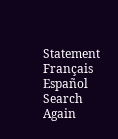Statement Français Español
Search Again